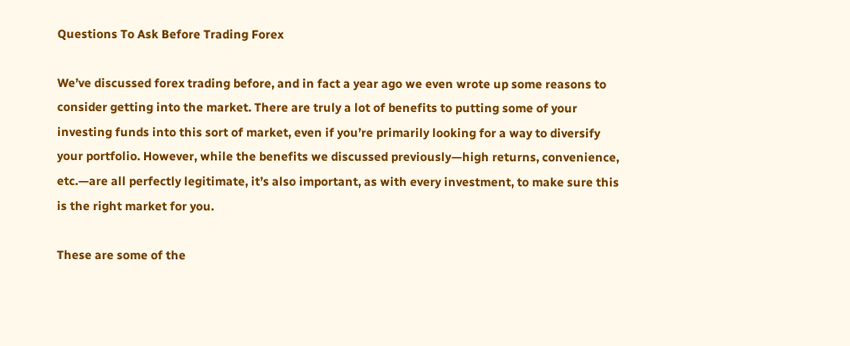Questions To Ask Before Trading Forex

We’ve discussed forex trading before, and in fact a year ago we even wrote up some reasons to consider getting into the market. There are truly a lot of benefits to putting some of your investing funds into this sort of market, even if you’re primarily looking for a way to diversify your portfolio. However, while the benefits we discussed previously—high returns, convenience, etc.—are all perfectly legitimate, it’s also important, as with every investment, to make sure this is the right market for you.

These are some of the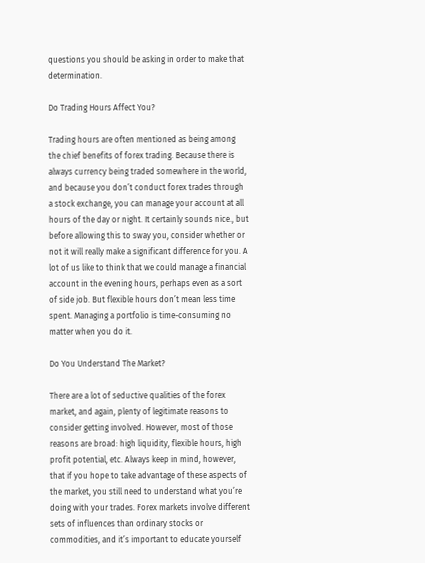questions you should be asking in order to make that determination.

Do Trading Hours Affect You?

Trading hours are often mentioned as being among the chief benefits of forex trading. Because there is always currency being traded somewhere in the world, and because you don’t conduct forex trades through a stock exchange, you can manage your account at all hours of the day or night. It certainly sounds nice., but before allowing this to sway you, consider whether or not it will really make a significant difference for you. A lot of us like to think that we could manage a financial account in the evening hours, perhaps even as a sort of side job. But flexible hours don’t mean less time spent. Managing a portfolio is time-consuming no matter when you do it.

Do You Understand The Market?

There are a lot of seductive qualities of the forex market, and again, plenty of legitimate reasons to consider getting involved. However, most of those reasons are broad: high liquidity, flexible hours, high profit potential, etc. Always keep in mind, however, that if you hope to take advantage of these aspects of the market, you still need to understand what you’re doing with your trades. Forex markets involve different sets of influences than ordinary stocks or commodities, and it’s important to educate yourself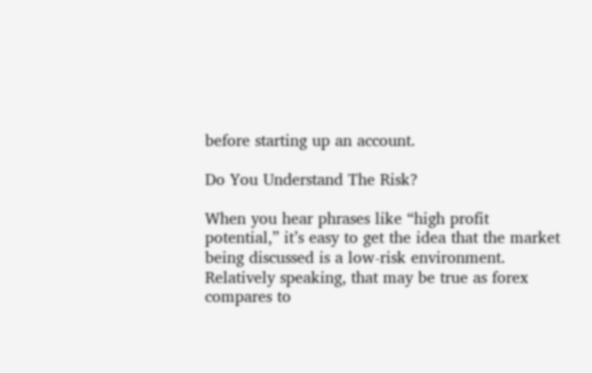before starting up an account.

Do You Understand The Risk?

When you hear phrases like “high profit potential,” it’s easy to get the idea that the market being discussed is a low-risk environment. Relatively speaking, that may be true as forex compares to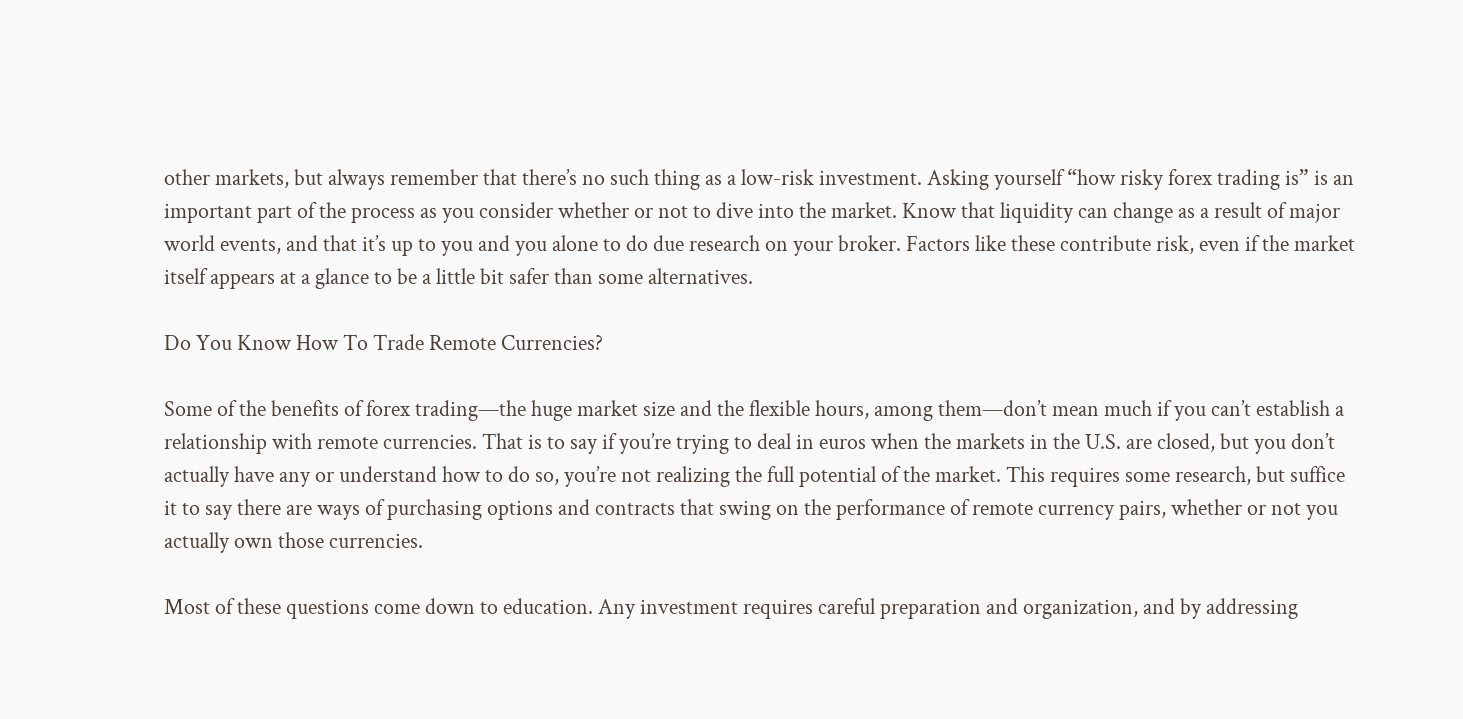other markets, but always remember that there’s no such thing as a low-risk investment. Asking yourself “how risky forex trading is” is an important part of the process as you consider whether or not to dive into the market. Know that liquidity can change as a result of major world events, and that it’s up to you and you alone to do due research on your broker. Factors like these contribute risk, even if the market itself appears at a glance to be a little bit safer than some alternatives.

Do You Know How To Trade Remote Currencies?

Some of the benefits of forex trading—the huge market size and the flexible hours, among them—don’t mean much if you can’t establish a relationship with remote currencies. That is to say if you’re trying to deal in euros when the markets in the U.S. are closed, but you don’t actually have any or understand how to do so, you’re not realizing the full potential of the market. This requires some research, but suffice it to say there are ways of purchasing options and contracts that swing on the performance of remote currency pairs, whether or not you actually own those currencies.

Most of these questions come down to education. Any investment requires careful preparation and organization, and by addressing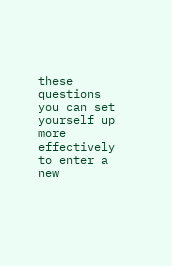these questions you can set yourself up more effectively to enter a new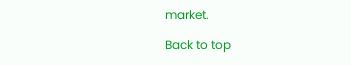market.

Back to top